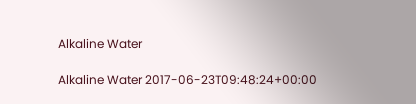Alkaline Water

Alkaline Water 2017-06-23T09:48:24+00:00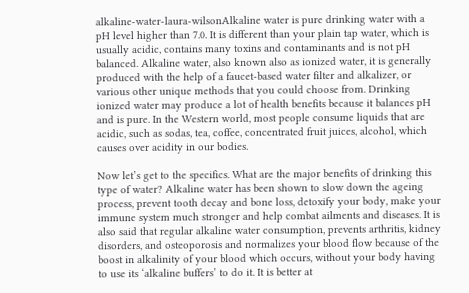alkaline-water-laura-wilsonAlkaline water is pure drinking water with a pH level higher than 7.0. It is different than your plain tap water, which is usually acidic, contains many toxins and contaminants and is not pH balanced. Alkaline water, also known also as ionized water, it is generally produced with the help of a faucet-based water filter and alkalizer, or various other unique methods that you could choose from. Drinking ionized water may produce a lot of health benefits because it balances pH and is pure. In the Western world, most people consume liquids that are acidic, such as sodas, tea, coffee, concentrated fruit juices, alcohol, which causes over acidity in our bodies.

Now let’s get to the specifics. What are the major benefits of drinking this type of water? Alkaline water has been shown to slow down the ageing process, prevent tooth decay and bone loss, detoxify your body, make your immune system much stronger and help combat ailments and diseases. It is also said that regular alkaline water consumption, prevents arthritis, kidney disorders, and osteoporosis and normalizes your blood flow because of the boost in alkalinity of your blood which occurs, without your body having to use its ‘alkaline buffers’ to do it. It is better at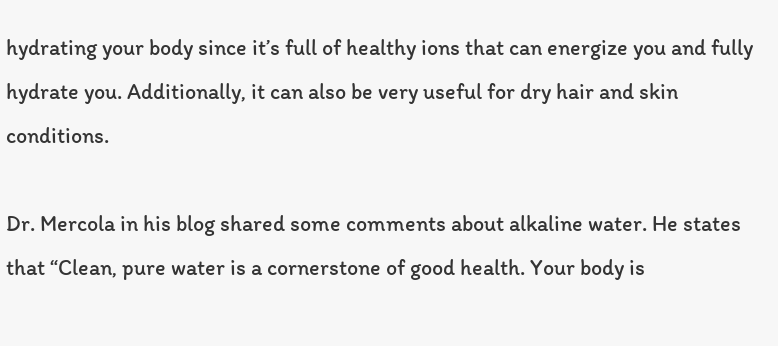hydrating your body since it’s full of healthy ions that can energize you and fully hydrate you. Additionally, it can also be very useful for dry hair and skin conditions.

Dr. Mercola in his blog shared some comments about alkaline water. He states that “Clean, pure water is a cornerstone of good health. Your body is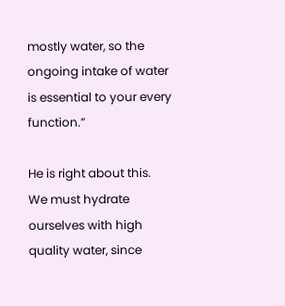mostly water, so the ongoing intake of water is essential to your every function.”

He is right about this. We must hydrate ourselves with high quality water, since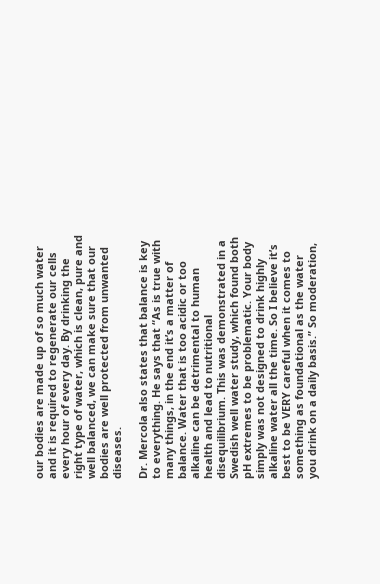our bodies are made up of so much water and it is required to regenerate our cells every hour of every day. By drinking the right type of water, which is clean, pure and well balanced, we can make sure that our bodies are well protected from unwanted diseases.

Dr. Mercola also states that balance is key to everything. He says that “As is true with many things, in the end it’s a matter of balance. Water that is too acidic or too alkaline can be detrimental to human health and lead to nutritional disequilibrium. This was demonstrated in a Swedish well water study, which found both pH extremes to be problematic. Your body simply was not designed to drink highly alkaline water all the time. So I believe it’s best to be VERY careful when it comes to something as foundational as the water you drink on a daily basis.” So moderation,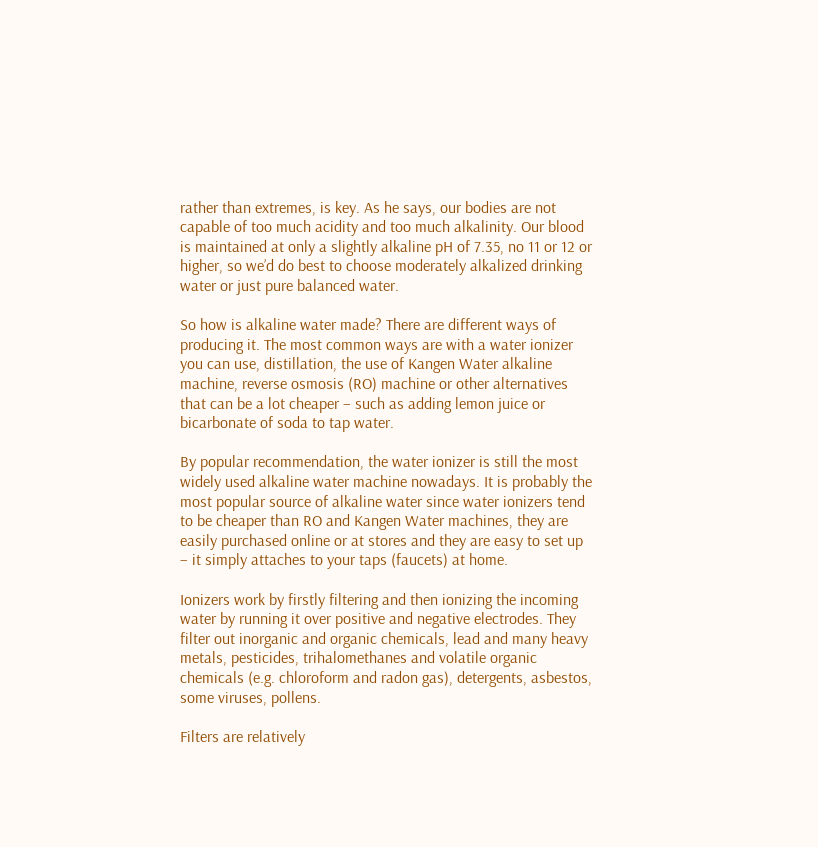rather than extremes, is key. As he says, our bodies are not capable of too much acidity and too much alkalinity. Our blood is maintained at only a slightly alkaline pH of 7.35, no 11 or 12 or higher, so we’d do best to choose moderately alkalized drinking water or just pure balanced water.

So how is alkaline water made? There are different ways of producing it. The most common ways are with a water ionizer you can use, distillation, the use of Kangen Water alkaline machine, reverse osmosis (RO) machine or other alternatives that can be a lot cheaper – such as adding lemon juice or bicarbonate of soda to tap water.

By popular recommendation, the water ionizer is still the most widely used alkaline water machine nowadays. It is probably the most popular source of alkaline water since water ionizers tend to be cheaper than RO and Kangen Water machines, they are easily purchased online or at stores and they are easy to set up – it simply attaches to your taps (faucets) at home.

Ionizers work by firstly filtering and then ionizing the incoming water by running it over positive and negative electrodes. They filter out inorganic and organic chemicals, lead and many heavy metals, pesticides, trihalomethanes and volatile organic chemicals (e.g. chloroform and radon gas), detergents, asbestos, some viruses, pollens.

Filters are relatively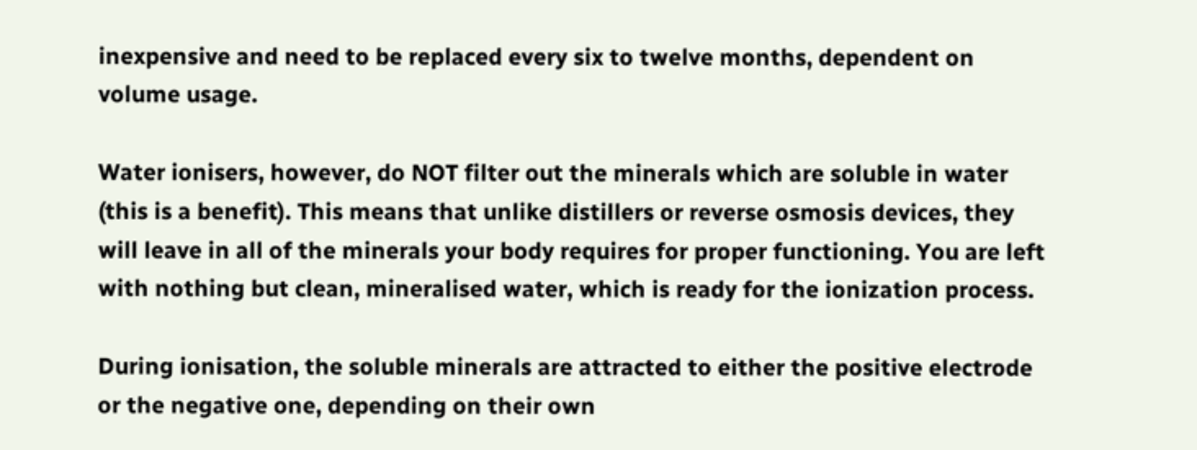inexpensive and need to be replaced every six to twelve months, dependent on volume usage.

Water ionisers, however, do NOT filter out the minerals which are soluble in water (this is a benefit). This means that unlike distillers or reverse osmosis devices, they will leave in all of the minerals your body requires for proper functioning. You are left with nothing but clean, mineralised water, which is ready for the ionization process.

During ionisation, the soluble minerals are attracted to either the positive electrode or the negative one, depending on their own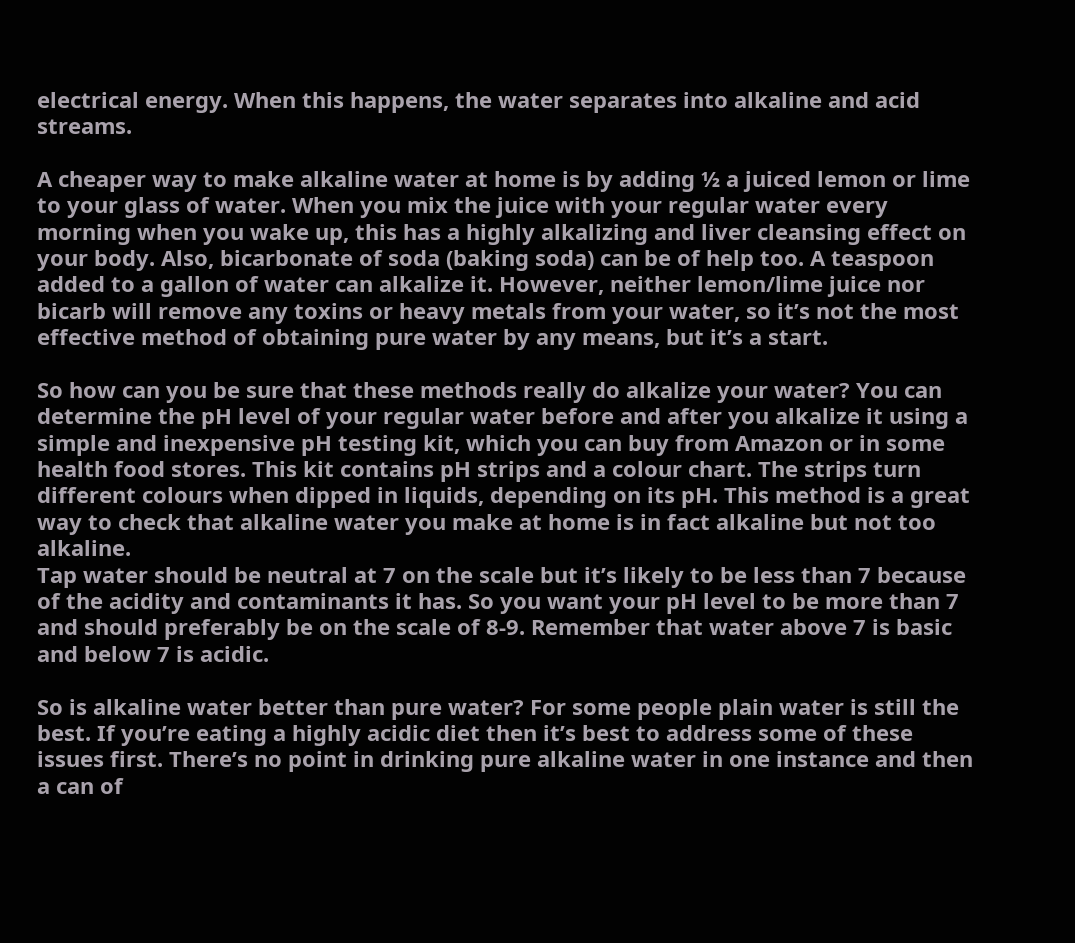electrical energy. When this happens, the water separates into alkaline and acid streams.

A cheaper way to make alkaline water at home is by adding ½ a juiced lemon or lime to your glass of water. When you mix the juice with your regular water every morning when you wake up, this has a highly alkalizing and liver cleansing effect on your body. Also, bicarbonate of soda (baking soda) can be of help too. A teaspoon added to a gallon of water can alkalize it. However, neither lemon/lime juice nor bicarb will remove any toxins or heavy metals from your water, so it’s not the most effective method of obtaining pure water by any means, but it’s a start.

So how can you be sure that these methods really do alkalize your water? You can determine the pH level of your regular water before and after you alkalize it using a simple and inexpensive pH testing kit, which you can buy from Amazon or in some health food stores. This kit contains pH strips and a colour chart. The strips turn different colours when dipped in liquids, depending on its pH. This method is a great way to check that alkaline water you make at home is in fact alkaline but not too alkaline.
Tap water should be neutral at 7 on the scale but it’s likely to be less than 7 because of the acidity and contaminants it has. So you want your pH level to be more than 7 and should preferably be on the scale of 8-9. Remember that water above 7 is basic and below 7 is acidic.

So is alkaline water better than pure water? For some people plain water is still the best. If you’re eating a highly acidic diet then it’s best to address some of these issues first. There’s no point in drinking pure alkaline water in one instance and then a can of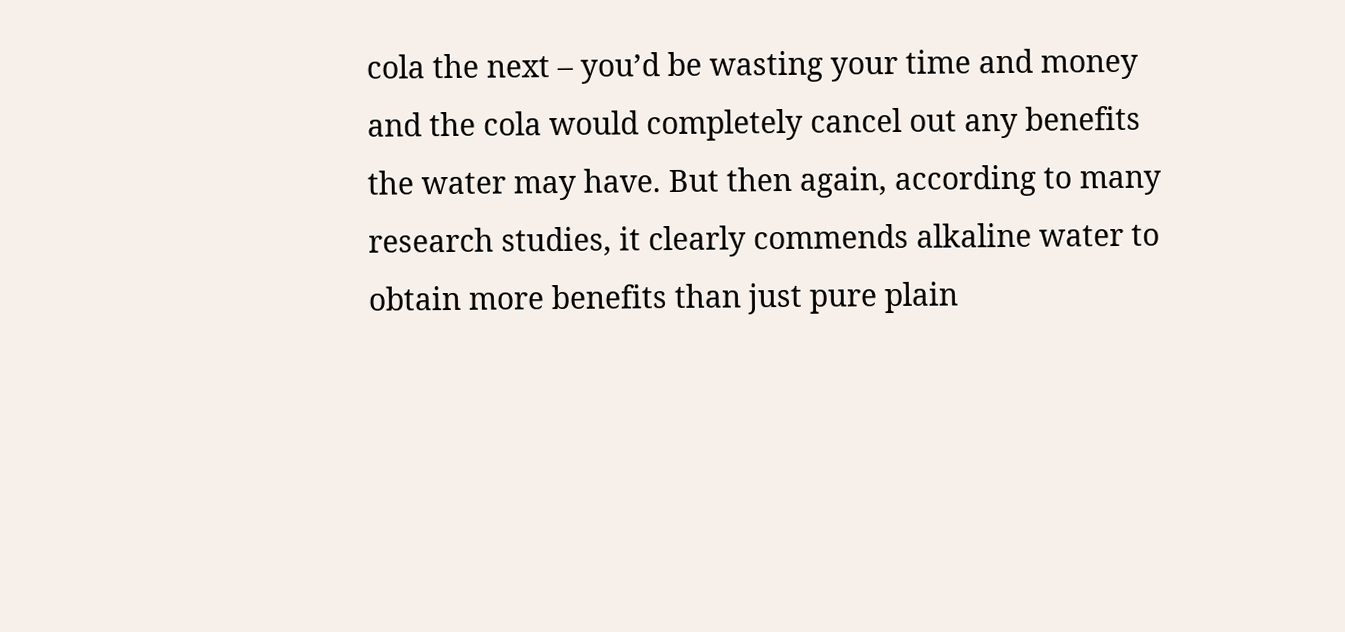cola the next – you’d be wasting your time and money and the cola would completely cancel out any benefits the water may have. But then again, according to many research studies, it clearly commends alkaline water to obtain more benefits than just pure plain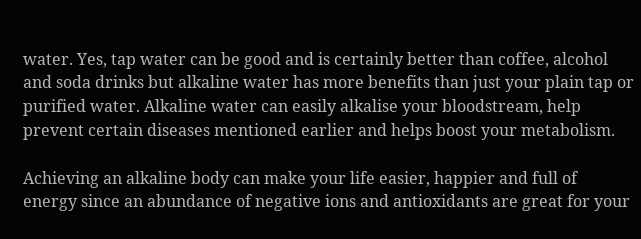water. Yes, tap water can be good and is certainly better than coffee, alcohol and soda drinks but alkaline water has more benefits than just your plain tap or purified water. Alkaline water can easily alkalise your bloodstream, help prevent certain diseases mentioned earlier and helps boost your metabolism.

Achieving an alkaline body can make your life easier, happier and full of energy since an abundance of negative ions and antioxidants are great for your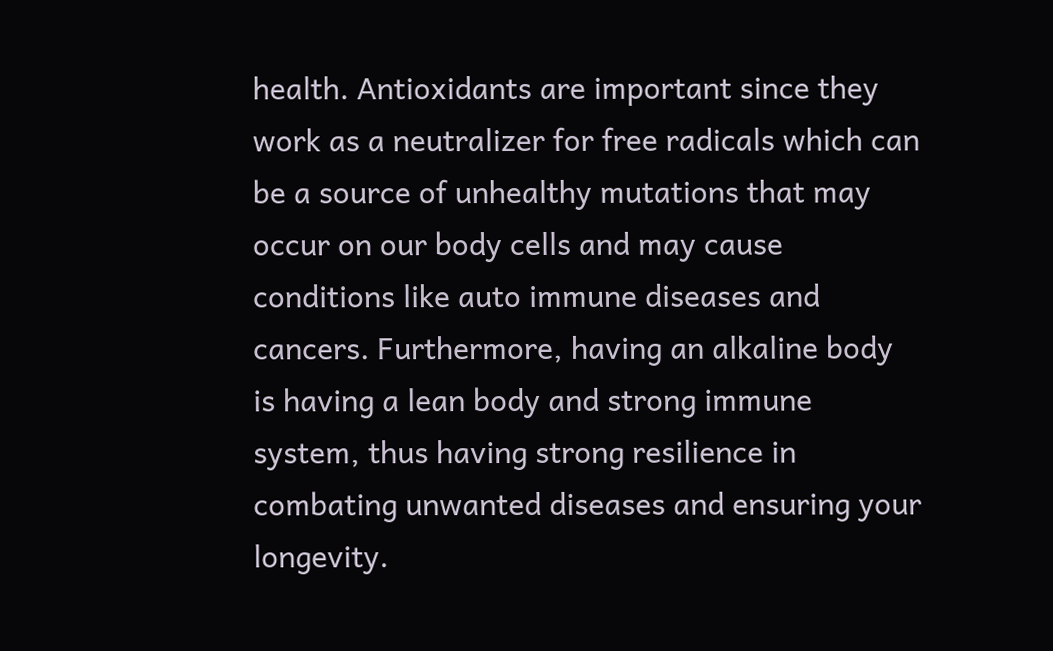health. Antioxidants are important since they work as a neutralizer for free radicals which can be a source of unhealthy mutations that may occur on our body cells and may cause conditions like auto immune diseases and cancers. Furthermore, having an alkaline body is having a lean body and strong immune system, thus having strong resilience in combating unwanted diseases and ensuring your longevity.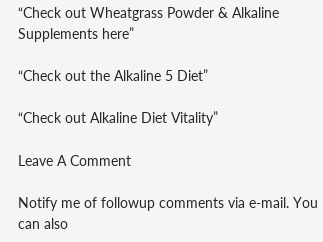“Check out Wheatgrass Powder & Alkaline Supplements here”

“Check out the Alkaline 5 Diet”

“Check out Alkaline Diet Vitality”

Leave A Comment

Notify me of followup comments via e-mail. You can also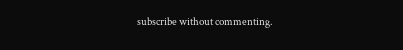subscribe without commenting.